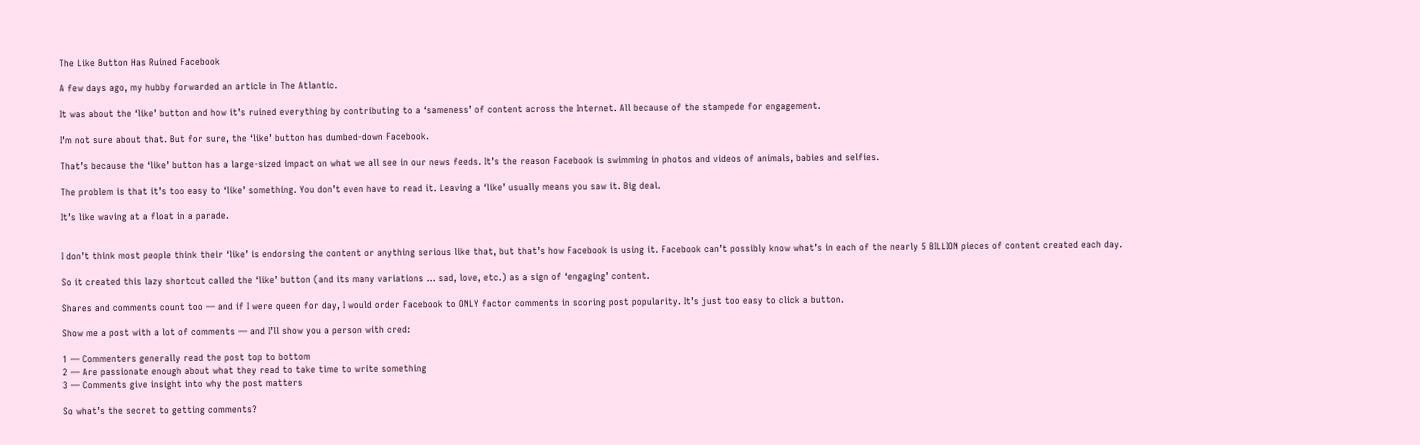The Like Button Has Ruined Facebook

A few days ago, my hubby forwarded an article in The Atlantic.

It was about the ‘like’ button and how it’s ruined everything by contributing to a ‘sameness’ of content across the Internet. All because of the stampede for engagement.

I’m not sure about that. But for sure, the ‘like’ button has dumbed-down Facebook.

That’s because the ‘like’ button has a large-sized impact on what we all see in our news feeds. It’s the reason Facebook is swimming in photos and videos of animals, babies and selfies.

The problem is that it’s too easy to ‘like’ something. You don’t even have to read it. Leaving a ‘like’ usually means you saw it. Big deal.

It’s like waving at a float in a parade.


I don’t think most people think their ‘like’ is endorsing the content or anything serious like that, but that’s how Facebook is using it. Facebook can’t possibly know what’s in each of the nearly 5 BILLION pieces of content created each day.

So it created this lazy shortcut called the ‘like’ button (and its many variations … sad, love, etc.) as a sign of ‘engaging’ content.

Shares and comments count too — and if I were queen for day, I would order Facebook to ONLY factor comments in scoring post popularity. It’s just too easy to click a button.

Show me a post with a lot of comments — and I’ll show you a person with cred:

1 — Commenters generally read the post top to bottom
2 — Are passionate enough about what they read to take time to write something
3 — Comments give insight into why the post matters

So what’s the secret to getting comments?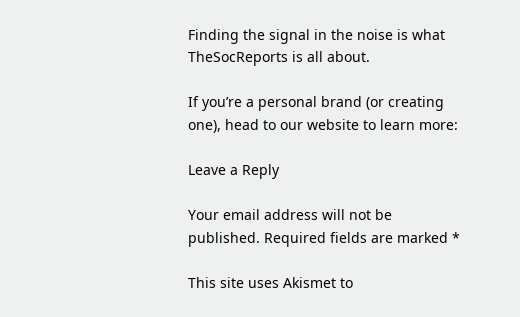Finding the signal in the noise is what TheSocReports is all about.

If you’re a personal brand (or creating one), head to our website to learn more:

Leave a Reply

Your email address will not be published. Required fields are marked *

This site uses Akismet to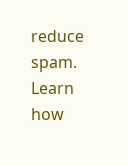reduce spam. Learn how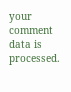your comment data is processed.